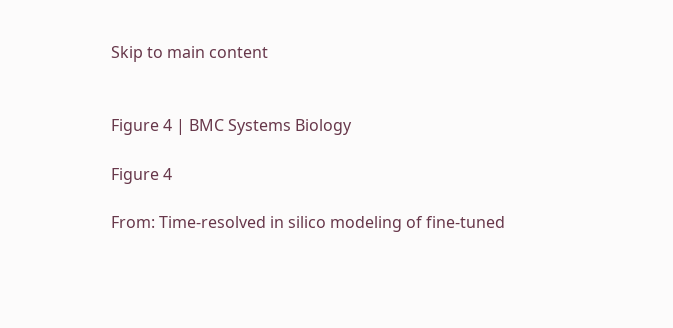Skip to main content


Figure 4 | BMC Systems Biology

Figure 4

From: Time-resolved in silico modeling of fine-tuned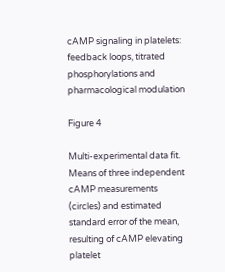cAMP signaling in platelets: feedback loops, titrated phosphorylations and pharmacological modulation

Figure 4

Multi-experimental data fit. Means of three independent cAMP measurements (circles) and estimated standard error of the mean, resulting of cAMP elevating platelet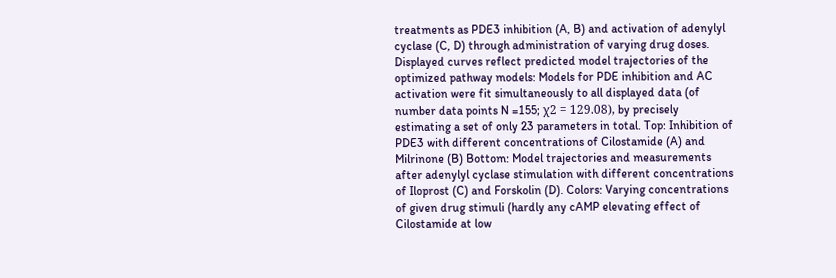treatments as PDE3 inhibition (A, B) and activation of adenylyl cyclase (C, D) through administration of varying drug doses. Displayed curves reflect predicted model trajectories of the optimized pathway models: Models for PDE inhibition and AC activation were fit simultaneously to all displayed data (of number data points N =155; χ2 = 129.08), by precisely estimating a set of only 23 parameters in total. Top: Inhibition of PDE3 with different concentrations of Cilostamide (A) and Milrinone (B) Bottom: Model trajectories and measurements after adenylyl cyclase stimulation with different concentrations of Iloprost (C) and Forskolin (D). Colors: Varying concentrations of given drug stimuli (hardly any cAMP elevating effect of Cilostamide at low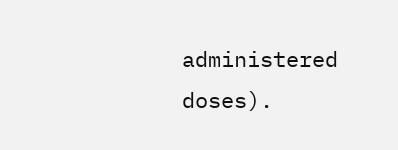administered doses).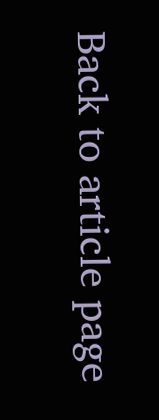Back to article page